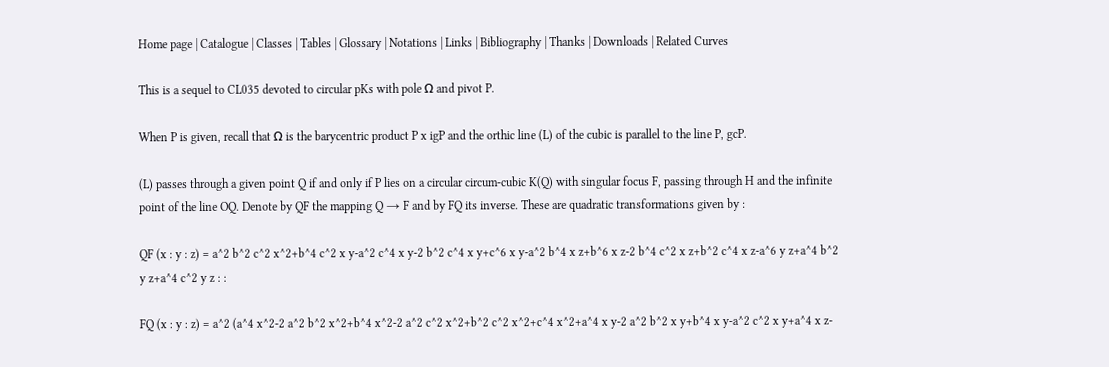Home page | Catalogue | Classes | Tables | Glossary | Notations | Links | Bibliography | Thanks | Downloads | Related Curves

This is a sequel to CL035 devoted to circular pKs with pole Ω and pivot P.

When P is given, recall that Ω is the barycentric product P x igP and the orthic line (L) of the cubic is parallel to the line P, gcP.

(L) passes through a given point Q if and only if P lies on a circular circum-cubic K(Q) with singular focus F, passing through H and the infinite point of the line OQ. Denote by QF the mapping Q → F and by FQ its inverse. These are quadratic transformations given by :

QF (x : y : z) = a^2 b^2 c^2 x^2+b^4 c^2 x y-a^2 c^4 x y-2 b^2 c^4 x y+c^6 x y-a^2 b^4 x z+b^6 x z-2 b^4 c^2 x z+b^2 c^4 x z-a^6 y z+a^4 b^2 y z+a^4 c^2 y z : :

FQ (x : y : z) = a^2 (a^4 x^2-2 a^2 b^2 x^2+b^4 x^2-2 a^2 c^2 x^2+b^2 c^2 x^2+c^4 x^2+a^4 x y-2 a^2 b^2 x y+b^4 x y-a^2 c^2 x y+a^4 x z-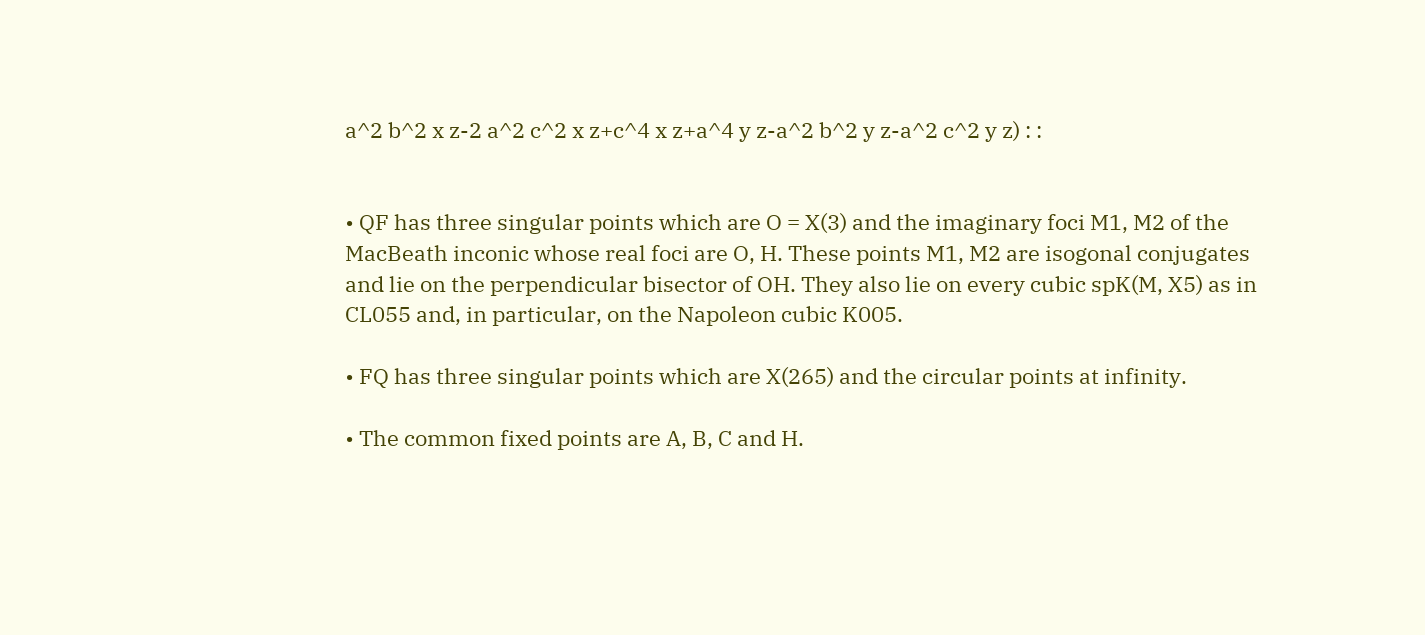a^2 b^2 x z-2 a^2 c^2 x z+c^4 x z+a^4 y z-a^2 b^2 y z-a^2 c^2 y z) : :


• QF has three singular points which are O = X(3) and the imaginary foci M1, M2 of the MacBeath inconic whose real foci are O, H. These points M1, M2 are isogonal conjugates and lie on the perpendicular bisector of OH. They also lie on every cubic spK(M, X5) as in CL055 and, in particular, on the Napoleon cubic K005.

• FQ has three singular points which are X(265) and the circular points at infinity.

• The common fixed points are A, B, C and H.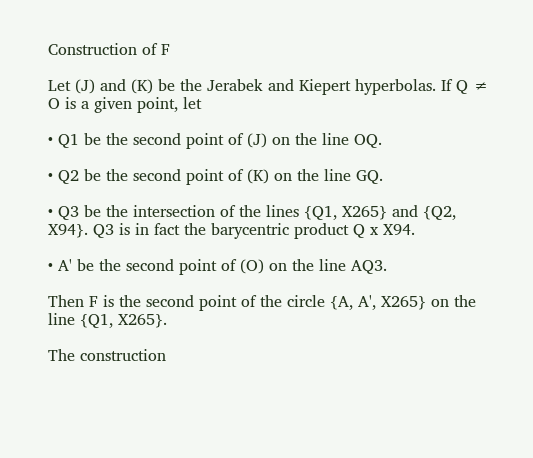Construction of F

Let (J) and (K) be the Jerabek and Kiepert hyperbolas. If Q ≠ O is a given point, let

• Q1 be the second point of (J) on the line OQ.

• Q2 be the second point of (K) on the line GQ.

• Q3 be the intersection of the lines {Q1, X265} and {Q2, X94}. Q3 is in fact the barycentric product Q x X94.

• A' be the second point of (O) on the line AQ3.

Then F is the second point of the circle {A, A', X265} on the line {Q1, X265}.

The construction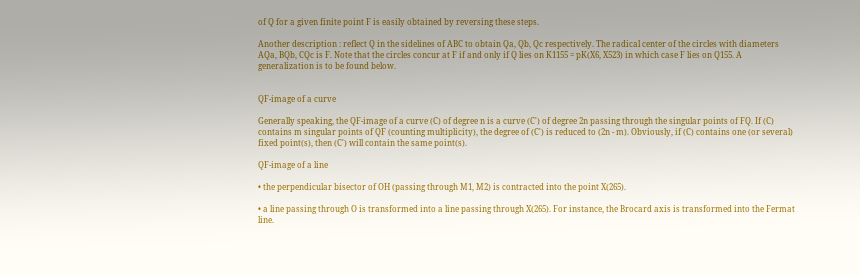of Q for a given finite point F is easily obtained by reversing these steps.

Another description : reflect Q in the sidelines of ABC to obtain Qa, Qb, Qc respectively. The radical center of the circles with diameters AQa, BQb, CQc is F. Note that the circles concur at F if and only if Q lies on K1155 = pK(X6, X523) in which case F lies on Q155. A generalization is to be found below.


QF-image of a curve

Generally speaking, the QF-image of a curve (C) of degree n is a curve (C') of degree 2n passing through the singular points of FQ. If (C) contains m singular points of QF (counting multiplicity), the degree of (C') is reduced to (2n - m). Obviously, if (C) contains one (or several) fixed point(s), then (C') will contain the same point(s).

QF-image of a line

• the perpendicular bisector of OH (passing through M1, M2) is contracted into the point X(265).

• a line passing through O is transformed into a line passing through X(265). For instance, the Brocard axis is transformed into the Fermat line.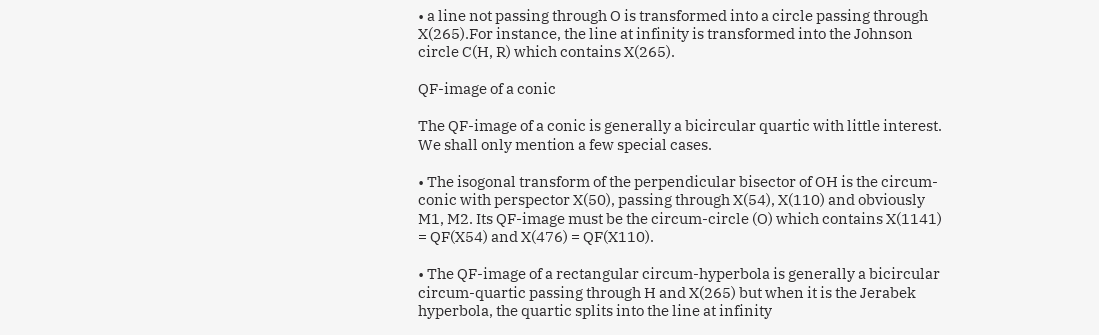• a line not passing through O is transformed into a circle passing through X(265).For instance, the line at infinity is transformed into the Johnson circle C(H, R) which contains X(265).

QF-image of a conic

The QF-image of a conic is generally a bicircular quartic with little interest. We shall only mention a few special cases.

• The isogonal transform of the perpendicular bisector of OH is the circum-conic with perspector X(50), passing through X(54), X(110) and obviously M1, M2. Its QF-image must be the circum-circle (O) which contains X(1141) = QF(X54) and X(476) = QF(X110).

• The QF-image of a rectangular circum-hyperbola is generally a bicircular circum-quartic passing through H and X(265) but when it is the Jerabek hyperbola, the quartic splits into the line at infinity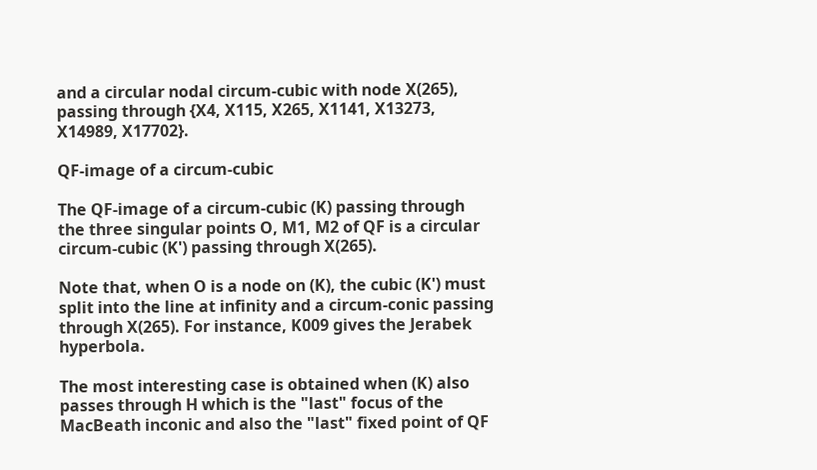and a circular nodal circum-cubic with node X(265), passing through {X4, X115, X265, X1141, X13273, X14989, X17702}.

QF-image of a circum-cubic

The QF-image of a circum-cubic (K) passing through the three singular points O, M1, M2 of QF is a circular circum-cubic (K') passing through X(265).

Note that, when O is a node on (K), the cubic (K') must split into the line at infinity and a circum-conic passing through X(265). For instance, K009 gives the Jerabek hyperbola.

The most interesting case is obtained when (K) also passes through H which is the "last" focus of the MacBeath inconic and also the "last" fixed point of QF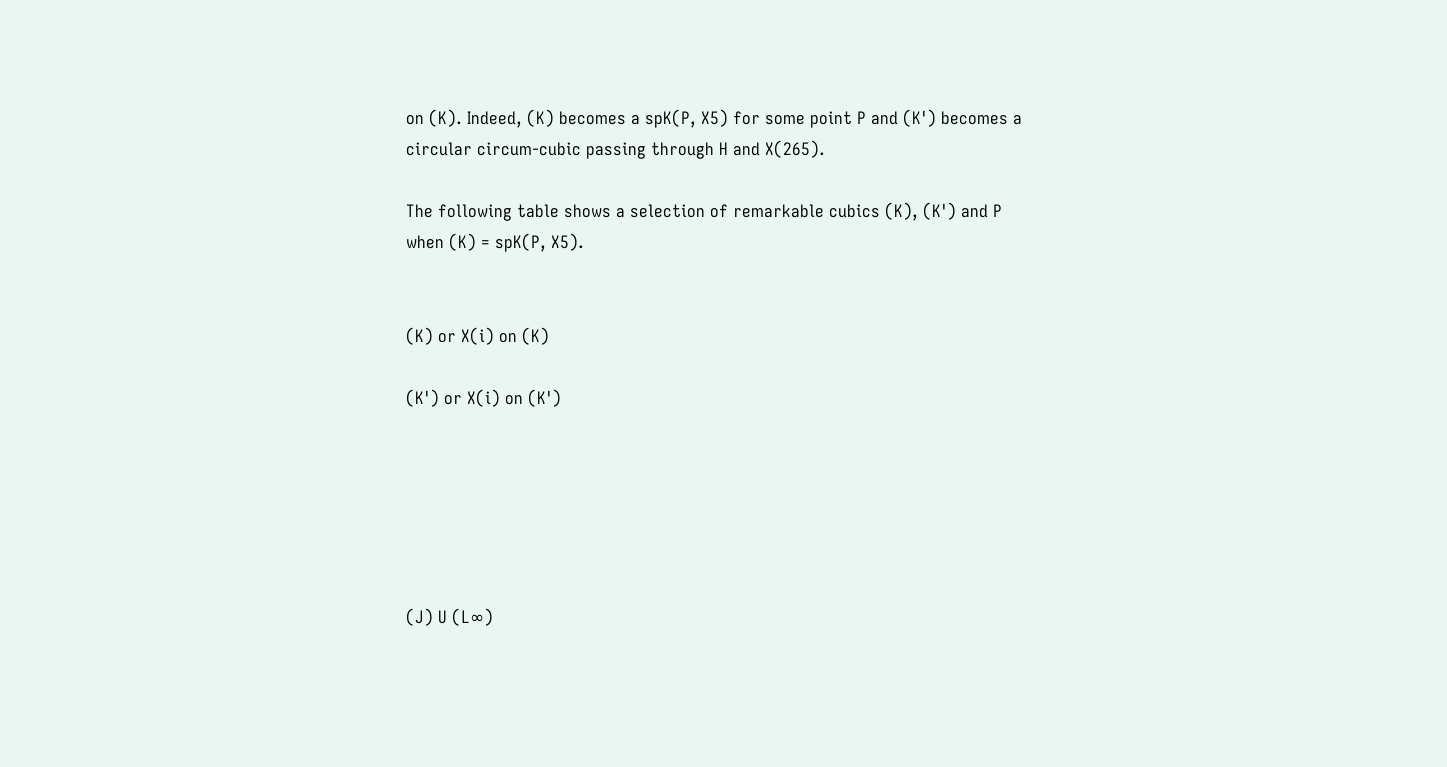on (K). Indeed, (K) becomes a spK(P, X5) for some point P and (K') becomes a circular circum-cubic passing through H and X(265).

The following table shows a selection of remarkable cubics (K), (K') and P when (K) = spK(P, X5).


(K) or X(i) on (K)

(K') or X(i) on (K')






(J) U (L∞)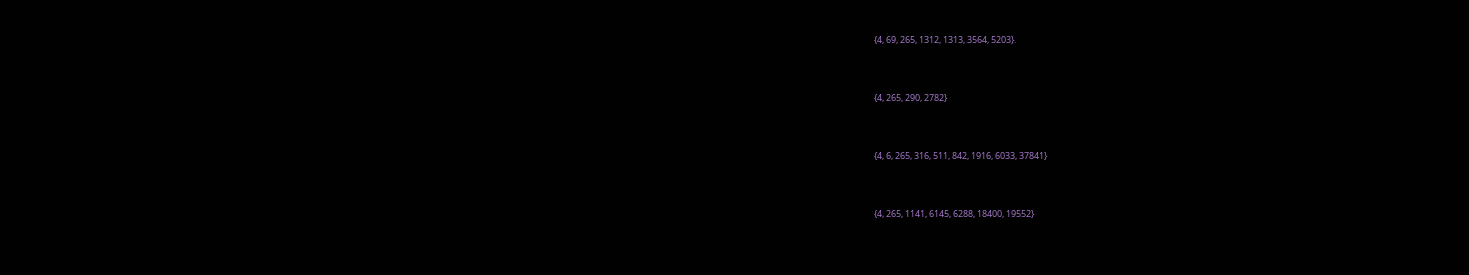{4, 69, 265, 1312, 1313, 3564, 5203}.



{4, 265, 290, 2782}



{4, 6, 265, 316, 511, 842, 1916, 6033, 37841}



{4, 265, 1141, 6145, 6288, 18400, 19552}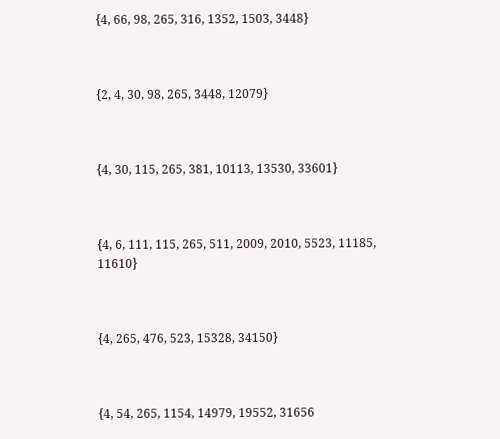{4, 66, 98, 265, 316, 1352, 1503, 3448}



{2, 4, 30, 98, 265, 3448, 12079}



{4, 30, 115, 265, 381, 10113, 13530, 33601}



{4, 6, 111, 115, 265, 511, 2009, 2010, 5523, 11185, 11610}



{4, 265, 476, 523, 15328, 34150}



{4, 54, 265, 1154, 14979, 19552, 31656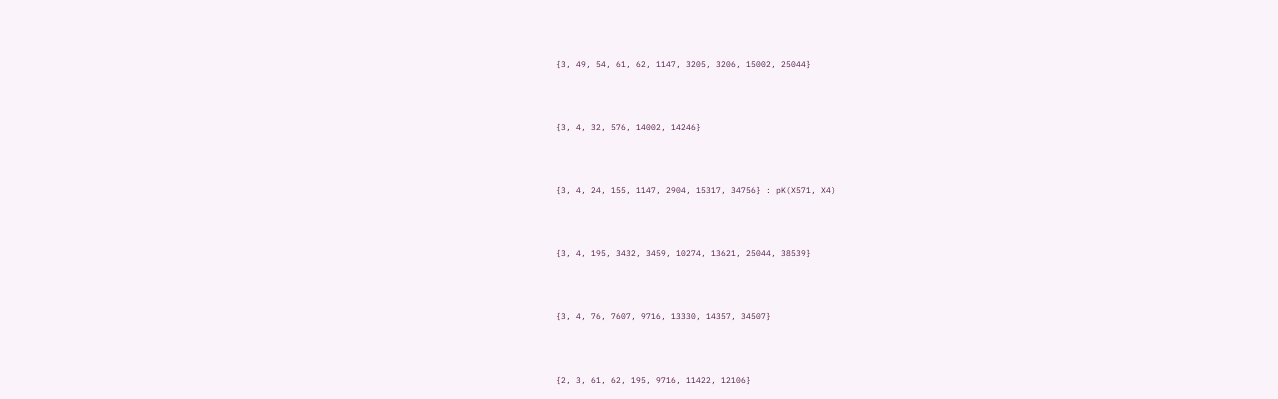{3, 49, 54, 61, 62, 1147, 3205, 3206, 15002, 25044}



{3, 4, 32, 576, 14002, 14246}



{3, 4, 24, 155, 1147, 2904, 15317, 34756} : pK(X571, X4)



{3, 4, 195, 3432, 3459, 10274, 13621, 25044, 38539}



{3, 4, 76, 7607, 9716, 13330, 14357, 34507}



{2, 3, 61, 62, 195, 9716, 11422, 12106}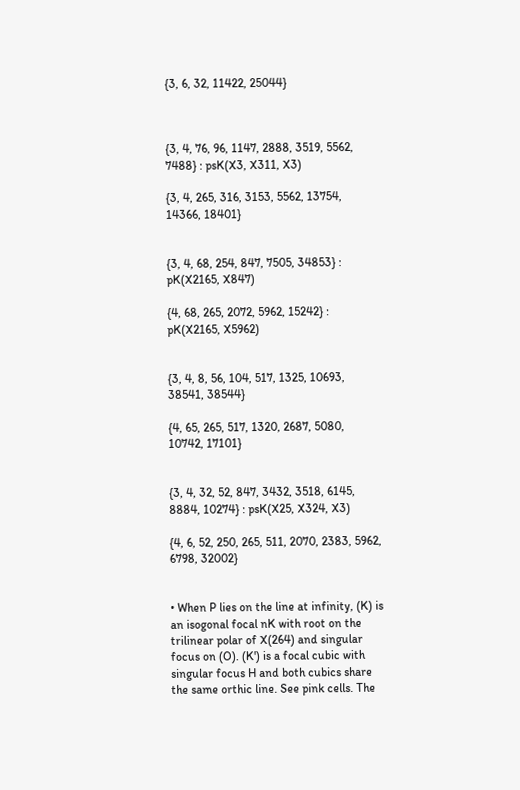{3, 6, 32, 11422, 25044}



{3, 4, 76, 96, 1147, 2888, 3519, 5562, 7488} : psK(X3, X311, X3)

{3, 4, 265, 316, 3153, 5562, 13754, 14366, 18401}


{3, 4, 68, 254, 847, 7505, 34853} : pK(X2165, X847)

{4, 68, 265, 2072, 5962, 15242} : pK(X2165, X5962)


{3, 4, 8, 56, 104, 517, 1325, 10693, 38541, 38544}

{4, 65, 265, 517, 1320, 2687, 5080, 10742, 17101}


{3, 4, 32, 52, 847, 3432, 3518, 6145, 8884, 10274} : psK(X25, X324, X3)

{4, 6, 52, 250, 265, 511, 2070, 2383, 5962, 6798, 32002}


• When P lies on the line at infinity, (K) is an isogonal focal nK with root on the trilinear polar of X(264) and singular focus on (O). (K') is a focal cubic with singular focus H and both cubics share the same orthic line. See pink cells. The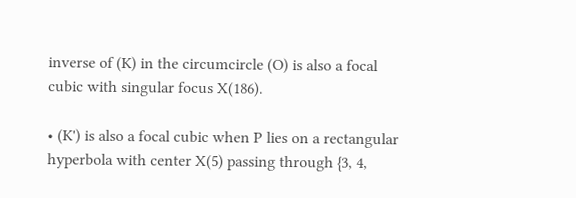inverse of (K) in the circumcircle (O) is also a focal cubic with singular focus X(186).

• (K') is also a focal cubic when P lies on a rectangular hyperbola with center X(5) passing through {3, 4,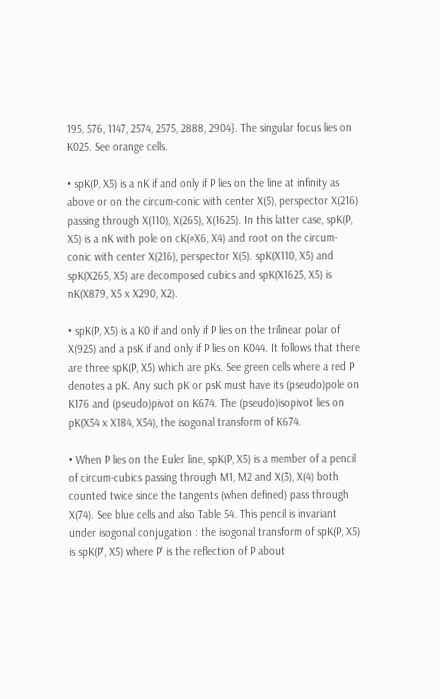195, 576, 1147, 2574, 2575, 2888, 2904}. The singular focus lies on K025. See orange cells.

• spK(P, X5) is a nK if and only if P lies on the line at infinity as above or on the circum-conic with center X(5), perspector X(216) passing through X(110), X(265), X(1625). In this latter case, spK(P, X5) is a nK with pole on cK(#X6, X4) and root on the circum-conic with center X(216), perspector X(5). spK(X110, X5) and spK(X265, X5) are decomposed cubics and spK(X1625, X5) is nK(X879, X5 x X290, X2).

• spK(P, X5) is a K0 if and only if P lies on the trilinear polar of X(925) and a psK if and only if P lies on K044. It follows that there are three spK(P, X5) which are pKs. See green cells where a red P denotes a pK. Any such pK or psK must have its (pseudo)pole on K176 and (pseudo)pivot on K674. The (pseudo)isopivot lies on pK(X54 x X184, X54), the isogonal transform of K674.

• When P lies on the Euler line, spK(P, X5) is a member of a pencil of circum-cubics passing through M1, M2 and X(3), X(4) both counted twice since the tangents (when defined) pass through X(74). See blue cells and also Table 54. This pencil is invariant under isogonal conjugation : the isogonal transform of spK(P, X5) is spK(P', X5) where P' is the reflection of P about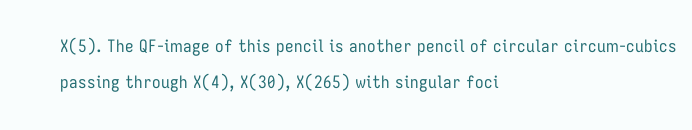X(5). The QF-image of this pencil is another pencil of circular circum-cubics passing through X(4), X(30), X(265) with singular foci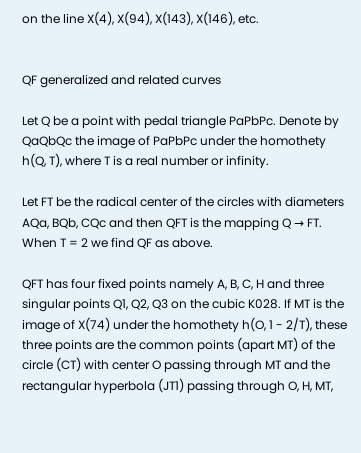on the line X(4), X(94), X(143), X(146), etc.


QF generalized and related curves

Let Q be a point with pedal triangle PaPbPc. Denote by QaQbQc the image of PaPbPc under the homothety h(Q, T), where T is a real number or infinity.

Let FT be the radical center of the circles with diameters AQa, BQb, CQc and then QFT is the mapping Q → FT. When T = 2 we find QF as above.

QFT has four fixed points namely A, B, C, H and three singular points Q1, Q2, Q3 on the cubic K028. If MT is the image of X(74) under the homothety h(O, 1 - 2/T), these three points are the common points (apart MT) of the circle (CT) with center O passing through MT and the rectangular hyperbola (JT1) passing through O, H, MT,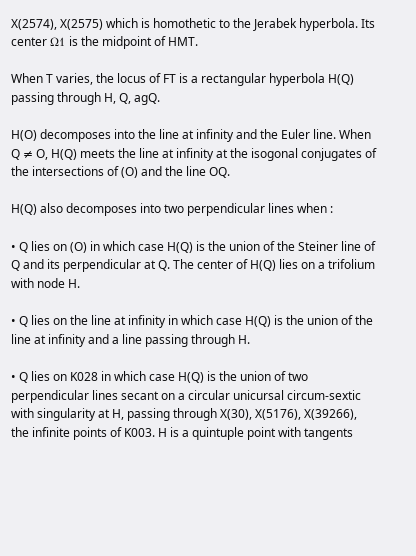X(2574), X(2575) which is homothetic to the Jerabek hyperbola. Its center Ω1 is the midpoint of HMT.

When T varies, the locus of FT is a rectangular hyperbola H(Q) passing through H, Q, agQ.

H(O) decomposes into the line at infinity and the Euler line. When Q ≠ O, H(Q) meets the line at infinity at the isogonal conjugates of the intersections of (O) and the line OQ.

H(Q) also decomposes into two perpendicular lines when :

• Q lies on (O) in which case H(Q) is the union of the Steiner line of Q and its perpendicular at Q. The center of H(Q) lies on a trifolium with node H.

• Q lies on the line at infinity in which case H(Q) is the union of the line at infinity and a line passing through H.

• Q lies on K028 in which case H(Q) is the union of two perpendicular lines secant on a circular unicursal circum-sextic with singularity at H, passing through X(30), X(5176), X(39266), the infinite points of K003. H is a quintuple point with tangents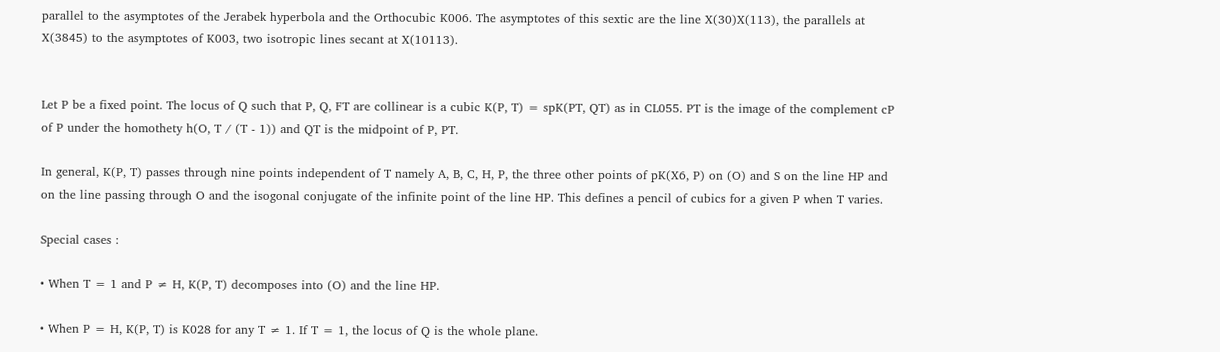parallel to the asymptotes of the Jerabek hyperbola and the Orthocubic K006. The asymptotes of this sextic are the line X(30)X(113), the parallels at X(3845) to the asymptotes of K003, two isotropic lines secant at X(10113).


Let P be a fixed point. The locus of Q such that P, Q, FT are collinear is a cubic K(P, T) = spK(PT, QT) as in CL055. PT is the image of the complement cP of P under the homothety h(O, T / (T - 1)) and QT is the midpoint of P, PT.

In general, K(P, T) passes through nine points independent of T namely A, B, C, H, P, the three other points of pK(X6, P) on (O) and S on the line HP and on the line passing through O and the isogonal conjugate of the infinite point of the line HP. This defines a pencil of cubics for a given P when T varies.

Special cases :

• When T = 1 and P ≠ H, K(P, T) decomposes into (O) and the line HP.

• When P = H, K(P, T) is K028 for any T ≠ 1. If T = 1, the locus of Q is the whole plane.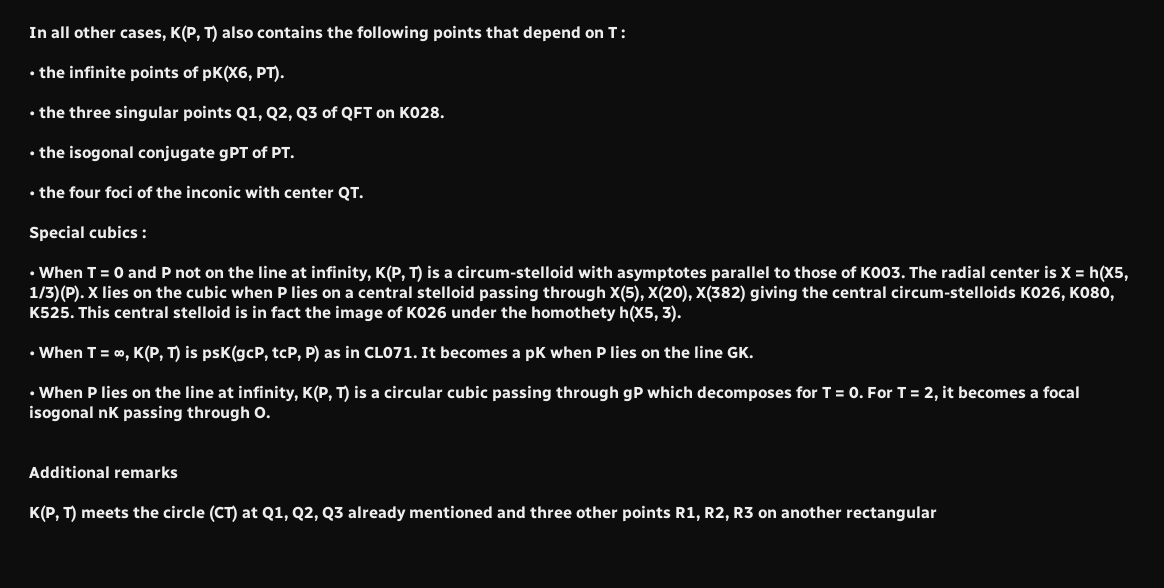In all other cases, K(P, T) also contains the following points that depend on T :

• the infinite points of pK(X6, PT).

• the three singular points Q1, Q2, Q3 of QFT on K028.

• the isogonal conjugate gPT of PT.

• the four foci of the inconic with center QT.

Special cubics :

• When T = 0 and P not on the line at infinity, K(P, T) is a circum-stelloid with asymptotes parallel to those of K003. The radial center is X = h(X5, 1/3)(P). X lies on the cubic when P lies on a central stelloid passing through X(5), X(20), X(382) giving the central circum-stelloids K026, K080, K525. This central stelloid is in fact the image of K026 under the homothety h(X5, 3).

• When T = ∞, K(P, T) is psK(gcP, tcP, P) as in CL071. It becomes a pK when P lies on the line GK.

• When P lies on the line at infinity, K(P, T) is a circular cubic passing through gP which decomposes for T = 0. For T = 2, it becomes a focal isogonal nK passing through O.


Additional remarks

K(P, T) meets the circle (CT) at Q1, Q2, Q3 already mentioned and three other points R1, R2, R3 on another rectangular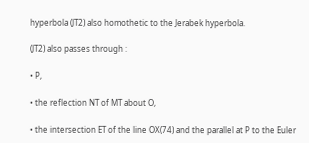hyperbola (JT2) also homothetic to the Jerabek hyperbola.

(JT2) also passes through :

• P,

• the reflection NT of MT about O,

• the intersection ET of the line OX(74) and the parallel at P to the Euler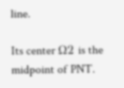line.

Its center Ω2 is the midpoint of PNT.